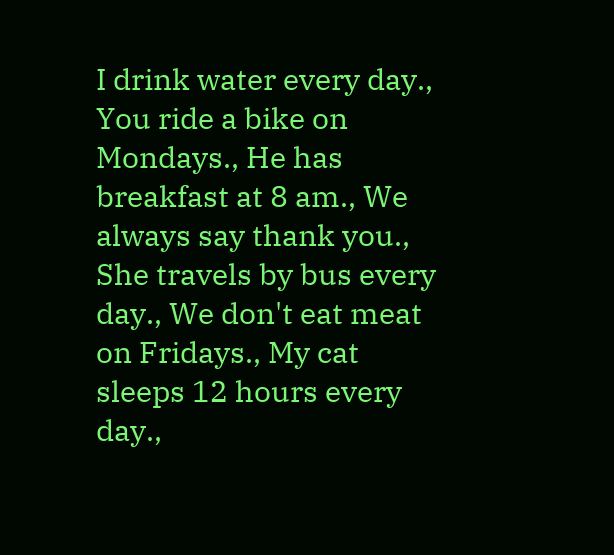I drink water every day., You ride a bike on Mondays., He has breakfast at 8 am., We always say thank you., She travels by bus every day., We don't eat meat on Fridays., My cat sleeps 12 hours every day.,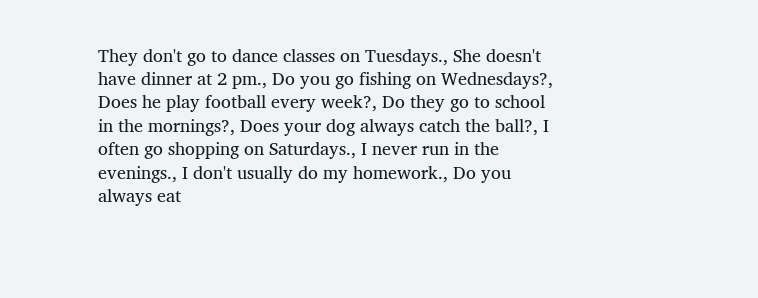They don't go to dance classes on Tuesdays., She doesn't have dinner at 2 pm., Do you go fishing on Wednesdays?, Does he play football every week?, Do they go to school in the mornings?, Does your dog always catch the ball?, I often go shopping on Saturdays., I never run in the evenings., I don't usually do my homework., Do you always eat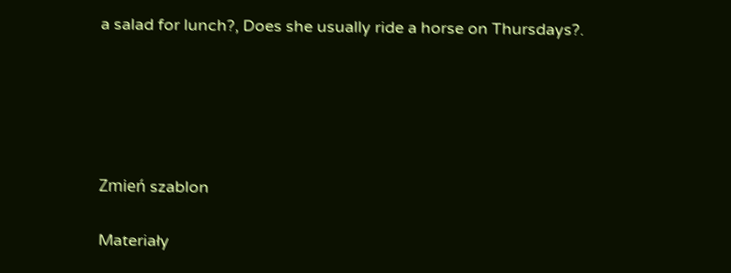a salad for lunch?, Does she usually ride a horse on Thursdays?.





Zmień szablon

Materiały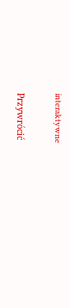interaktywne

Przywrócić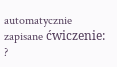automatycznie zapisane ćwiczenie: ?